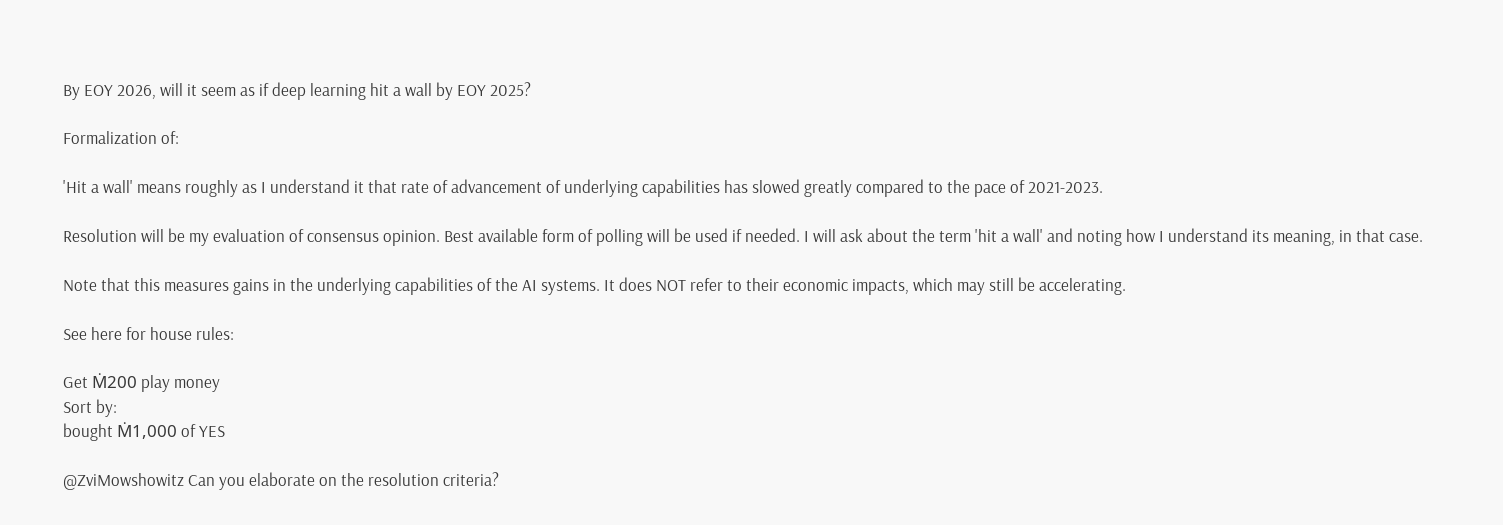By EOY 2026, will it seem as if deep learning hit a wall by EOY 2025?

Formalization of:

'Hit a wall' means roughly as I understand it that rate of advancement of underlying capabilities has slowed greatly compared to the pace of 2021-2023.

Resolution will be my evaluation of consensus opinion. Best available form of polling will be used if needed. I will ask about the term 'hit a wall' and noting how I understand its meaning, in that case.

Note that this measures gains in the underlying capabilities of the AI systems. It does NOT refer to their economic impacts, which may still be accelerating.

See here for house rules:

Get Ṁ200 play money
Sort by:
bought Ṁ1,000 of YES

@ZviMowshowitz Can you elaborate on the resolution criteria?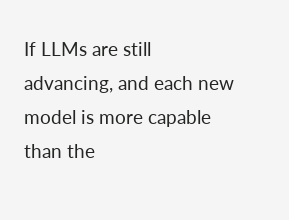If LLMs are still advancing, and each new model is more capable than the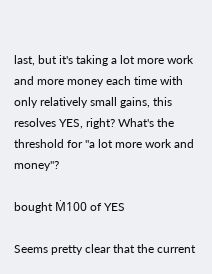last, but it's taking a lot more work and more money each time with only relatively small gains, this resolves YES, right? What's the threshold for "a lot more work and money"?

bought Ṁ100 of YES

Seems pretty clear that the current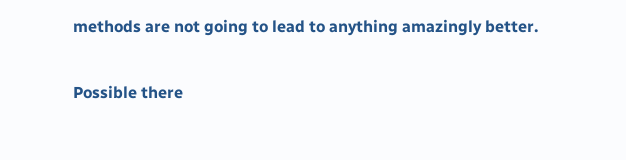methods are not going to lead to anything amazingly better.

Possible there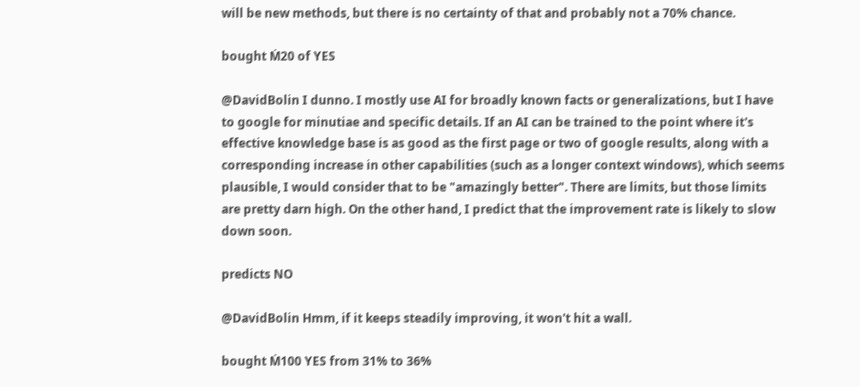will be new methods, but there is no certainty of that and probably not a 70% chance.

bought Ṁ20 of YES

@DavidBolin I dunno. I mostly use AI for broadly known facts or generalizations, but I have to google for minutiae and specific details. If an AI can be trained to the point where it's effective knowledge base is as good as the first page or two of google results, along with a corresponding increase in other capabilities (such as a longer context windows), which seems plausible, I would consider that to be "amazingly better". There are limits, but those limits are pretty darn high. On the other hand, I predict that the improvement rate is likely to slow down soon.

predicts NO

@DavidBolin Hmm, if it keeps steadily improving, it won't hit a wall.

bought Ṁ100 YES from 31% to 36%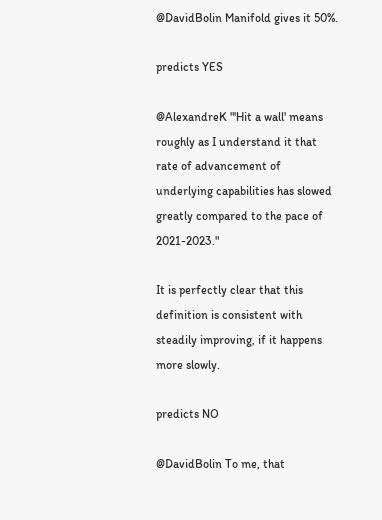@DavidBolin Manifold gives it 50%.

predicts YES

@AlexandreK "'Hit a wall' means roughly as I understand it that rate of advancement of underlying capabilities has slowed greatly compared to the pace of 2021-2023."

It is perfectly clear that this definition is consistent with steadily improving, if it happens more slowly.

predicts NO

@DavidBolin To me, that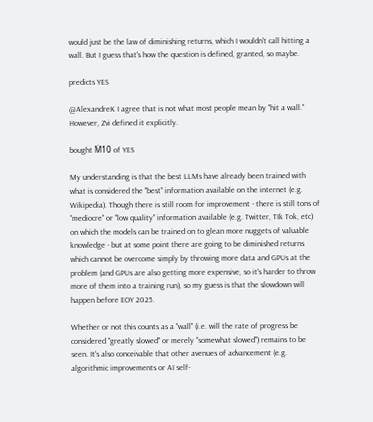would just be the law of diminishing returns, which I wouldn't call hitting a wall. But I guess that's how the question is defined, granted, so maybe.

predicts YES

@AlexandreK I agree that is not what most people mean by "hit a wall." However, Zvi defined it explicitly.

bought Ṁ10 of YES

My understanding is that the best LLMs have already been trained with what is considered the "best" information available on the internet (e.g. Wikipedia). Though there is still room for improvement - there is still tons of "mediocre" or "low quality" information available (e.g. Twitter, TIk Tok, etc) on which the models can be trained on to glean more nuggets of valuable knowledge - but at some point there are going to be diminished returns which cannot be overcome simply by throwing more data and GPUs at the problem (and GPUs are also getting more expensive, so it's harder to throw more of them into a training run), so my guess is that the slowdown will happen before EOY 2025.

Whether or not this counts as a "wall" (i.e. will the rate of progress be considered "greatly slowed" or merely "somewhat slowed") remains to be seen. It's also conceivable that other avenues of advancement (e.g. algorithmic improvements or AI self-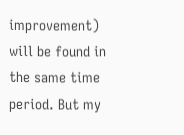improvement) will be found in the same time period. But my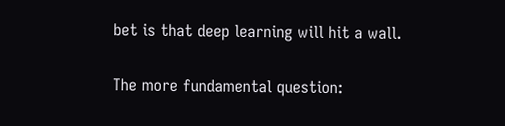bet is that deep learning will hit a wall.

The more fundamental question: